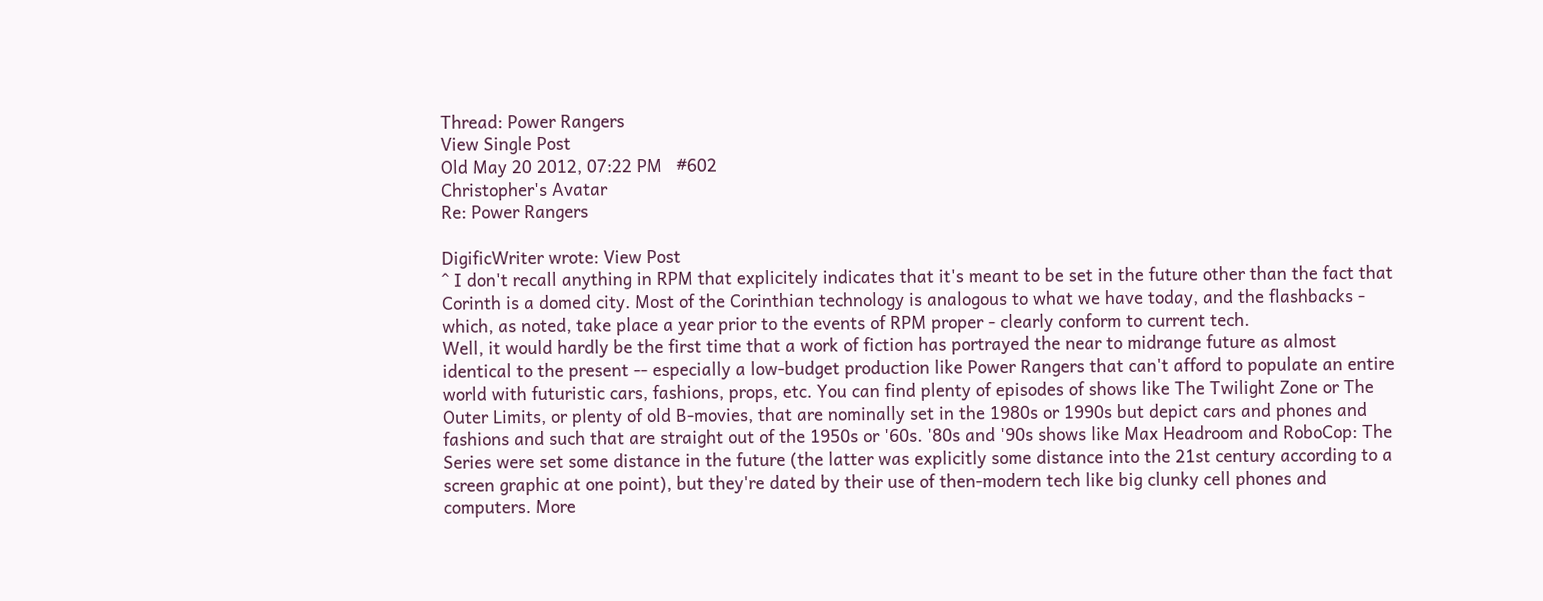Thread: Power Rangers
View Single Post
Old May 20 2012, 07:22 PM   #602
Christopher's Avatar
Re: Power Rangers

DigificWriter wrote: View Post
^ I don't recall anything in RPM that explicitely indicates that it's meant to be set in the future other than the fact that Corinth is a domed city. Most of the Corinthian technology is analogous to what we have today, and the flashbacks - which, as noted, take place a year prior to the events of RPM proper - clearly conform to current tech.
Well, it would hardly be the first time that a work of fiction has portrayed the near to midrange future as almost identical to the present -- especially a low-budget production like Power Rangers that can't afford to populate an entire world with futuristic cars, fashions, props, etc. You can find plenty of episodes of shows like The Twilight Zone or The Outer Limits, or plenty of old B-movies, that are nominally set in the 1980s or 1990s but depict cars and phones and fashions and such that are straight out of the 1950s or '60s. '80s and '90s shows like Max Headroom and RoboCop: The Series were set some distance in the future (the latter was explicitly some distance into the 21st century according to a screen graphic at one point), but they're dated by their use of then-modern tech like big clunky cell phones and computers. More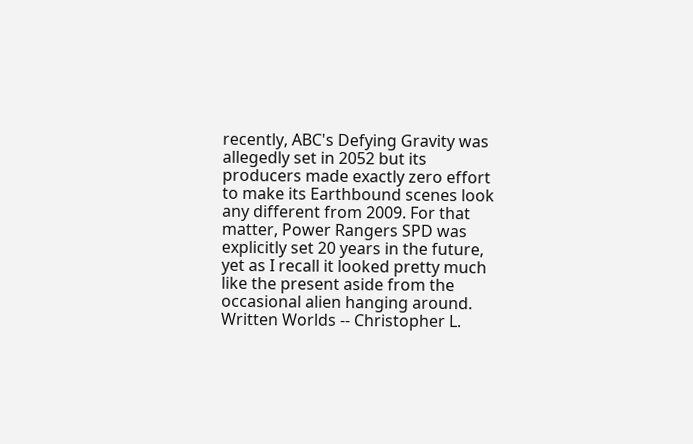recently, ABC's Defying Gravity was allegedly set in 2052 but its producers made exactly zero effort to make its Earthbound scenes look any different from 2009. For that matter, Power Rangers SPD was explicitly set 20 years in the future, yet as I recall it looked pretty much like the present aside from the occasional alien hanging around.
Written Worlds -- Christopher L.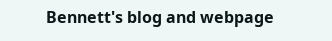Bennett's blog and webpage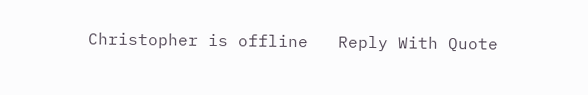Christopher is offline   Reply With Quote